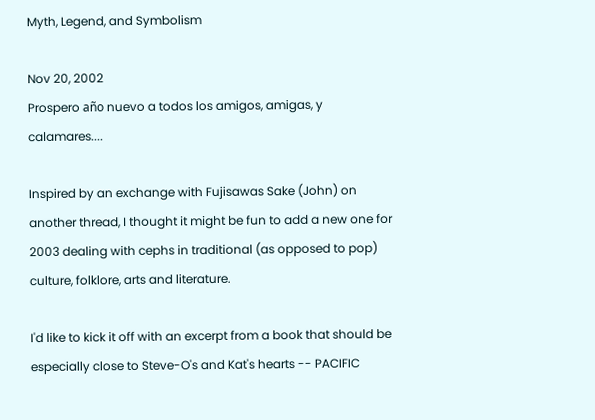Myth, Legend, and Symbolism

Nov 20, 2002
Prospero año nuevo a todos los amigos, amigas, y calamares....

Inspired by an exchange with Fujisawas Sake (John) on another thread, I thought it might be fun to add a new one for 2003 dealing with cephs in traditional (as opposed to pop) culture, folklore, arts and literature.

I'd like to kick it off with an excerpt from a book that should be especially close to Steve-O's and Kat's hearts -- PACIFIC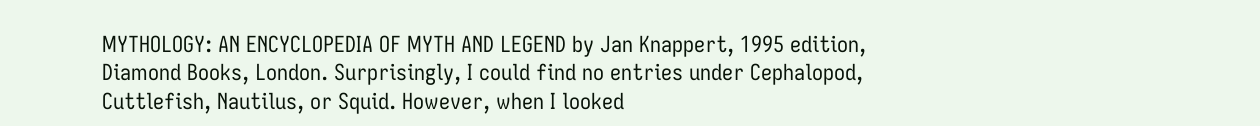MYTHOLOGY: AN ENCYCLOPEDIA OF MYTH AND LEGEND by Jan Knappert, 1995 edition, Diamond Books, London. Surprisingly, I could find no entries under Cephalopod, Cuttlefish, Nautilus, or Squid. However, when I looked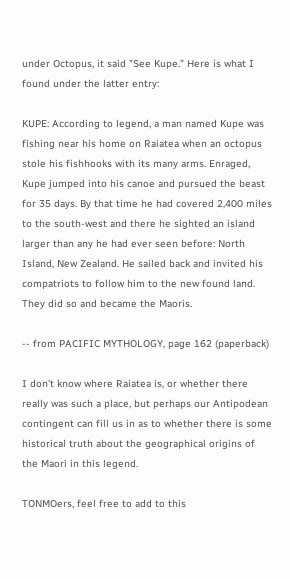under Octopus, it said "See Kupe." Here is what I found under the latter entry:

KUPE: According to legend, a man named Kupe was fishing near his home on Raiatea when an octopus stole his fishhooks with its many arms. Enraged, Kupe jumped into his canoe and pursued the beast for 35 days. By that time he had covered 2,400 miles to the south-west and there he sighted an island larger than any he had ever seen before: North Island, New Zealand. He sailed back and invited his compatriots to follow him to the new found land. They did so and became the Maoris.

-- from PACIFIC MYTHOLOGY, page 162 (paperback)

I don't know where Raiatea is, or whether there really was such a place, but perhaps our Antipodean contingent can fill us in as to whether there is some historical truth about the geographical origins of the Maori in this legend.

TONMOers, feel free to add to this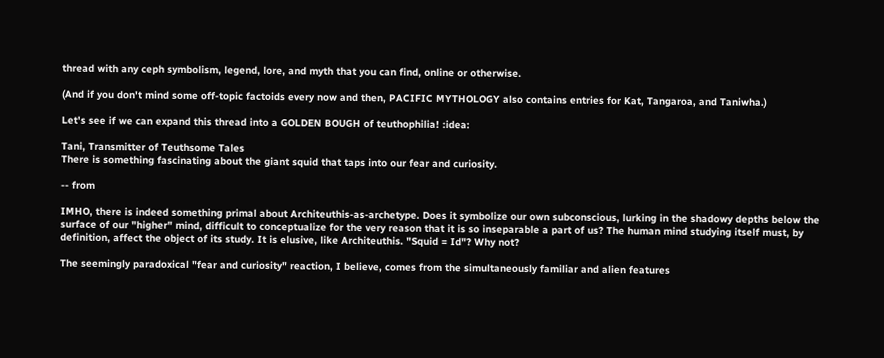thread with any ceph symbolism, legend, lore, and myth that you can find, online or otherwise.

(And if you don't mind some off-topic factoids every now and then, PACIFIC MYTHOLOGY also contains entries for Kat, Tangaroa, and Taniwha.)

Let's see if we can expand this thread into a GOLDEN BOUGH of teuthophilia! :idea:

Tani, Transmitter of Teuthsome Tales
There is something fascinating about the giant squid that taps into our fear and curiosity.

-- from

IMHO, there is indeed something primal about Architeuthis-as-archetype. Does it symbolize our own subconscious, lurking in the shadowy depths below the surface of our "higher" mind, difficult to conceptualize for the very reason that it is so inseparable a part of us? The human mind studying itself must, by definition, affect the object of its study. It is elusive, like Architeuthis. "Squid = Id"? Why not?

The seemingly paradoxical "fear and curiosity" reaction, I believe, comes from the simultaneously familiar and alien features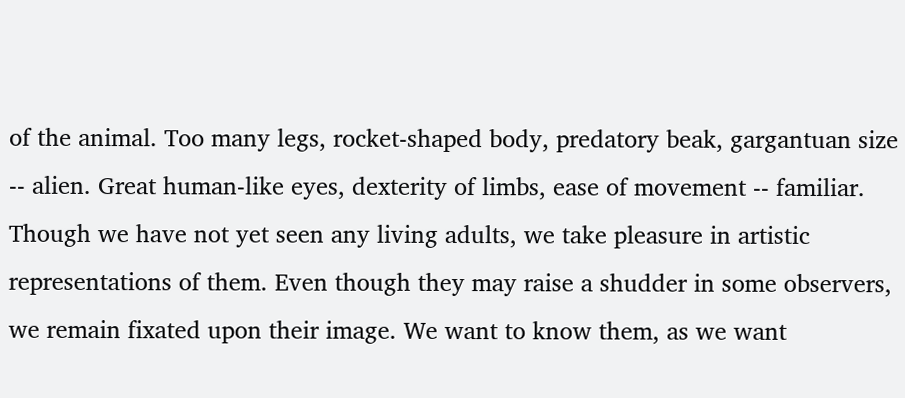of the animal. Too many legs, rocket-shaped body, predatory beak, gargantuan size -- alien. Great human-like eyes, dexterity of limbs, ease of movement -- familiar. Though we have not yet seen any living adults, we take pleasure in artistic representations of them. Even though they may raise a shudder in some observers, we remain fixated upon their image. We want to know them, as we want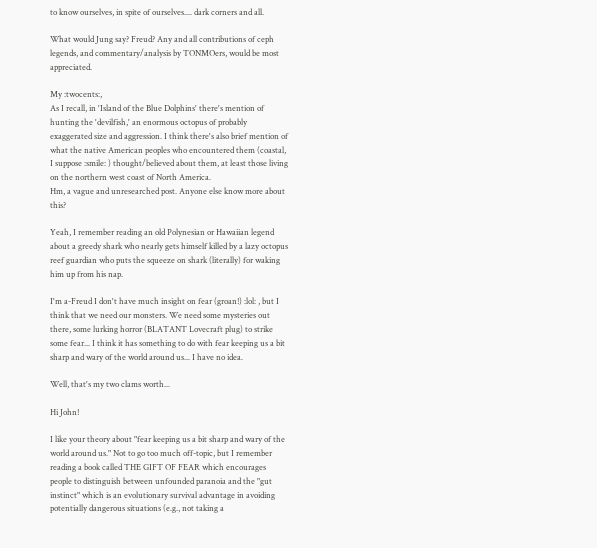to know ourselves, in spite of ourselves.... dark corners and all.

What would Jung say? Freud? Any and all contributions of ceph legends, and commentary/analysis by TONMOers, would be most appreciated.

My :twocents:,
As I recall, in 'Island of the Blue Dolphins' there's mention of hunting the 'devilfish,' an enormous octopus of probably exaggerated size and aggression. I think there's also brief mention of what the native American peoples who encountered them (coastal, I suppose :smile: ) thought/believed about them, at least those living on the northern west coast of North America.
Hm, a vague and unresearched post. Anyone else know more about this?

Yeah, I remember reading an old Polynesian or Hawaiian legend about a greedy shark who nearly gets himself killed by a lazy octopus reef guardian who puts the squeeze on shark (literally) for waking him up from his nap.

I'm a-Freud I don't have much insight on fear (groan!) :lol: , but I think that we need our monsters. We need some mysteries out there, some lurking horror (BLATANT Lovecraft plug) to strike some fear... I think it has something to do with fear keeping us a bit sharp and wary of the world around us... I have no idea.

Well, that's my two clams worth...

Hi John!

I like your theory about "fear keeping us a bit sharp and wary of the world around us." Not to go too much off-topic, but I remember reading a book called THE GIFT OF FEAR which encourages people to distinguish between unfounded paranoia and the "gut instinct" which is an evolutionary survival advantage in avoiding potentially dangerous situations (e.g., not taking a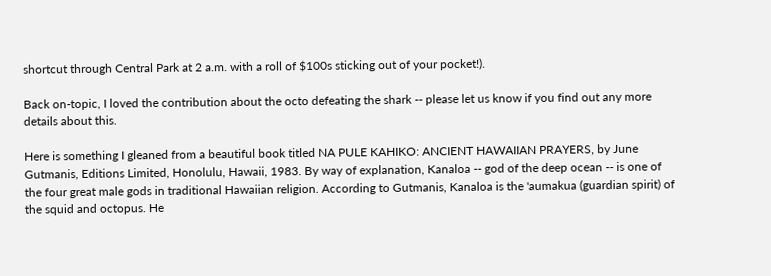shortcut through Central Park at 2 a.m. with a roll of $100s sticking out of your pocket!).

Back on-topic, I loved the contribution about the octo defeating the shark -- please let us know if you find out any more details about this.

Here is something I gleaned from a beautiful book titled NA PULE KAHIKO: ANCIENT HAWAIIAN PRAYERS, by June Gutmanis, Editions Limited, Honolulu, Hawaii, 1983. By way of explanation, Kanaloa -- god of the deep ocean -- is one of the four great male gods in traditional Hawaiian religion. According to Gutmanis, Kanaloa is the 'aumakua (guardian spirit) of the squid and octopus. He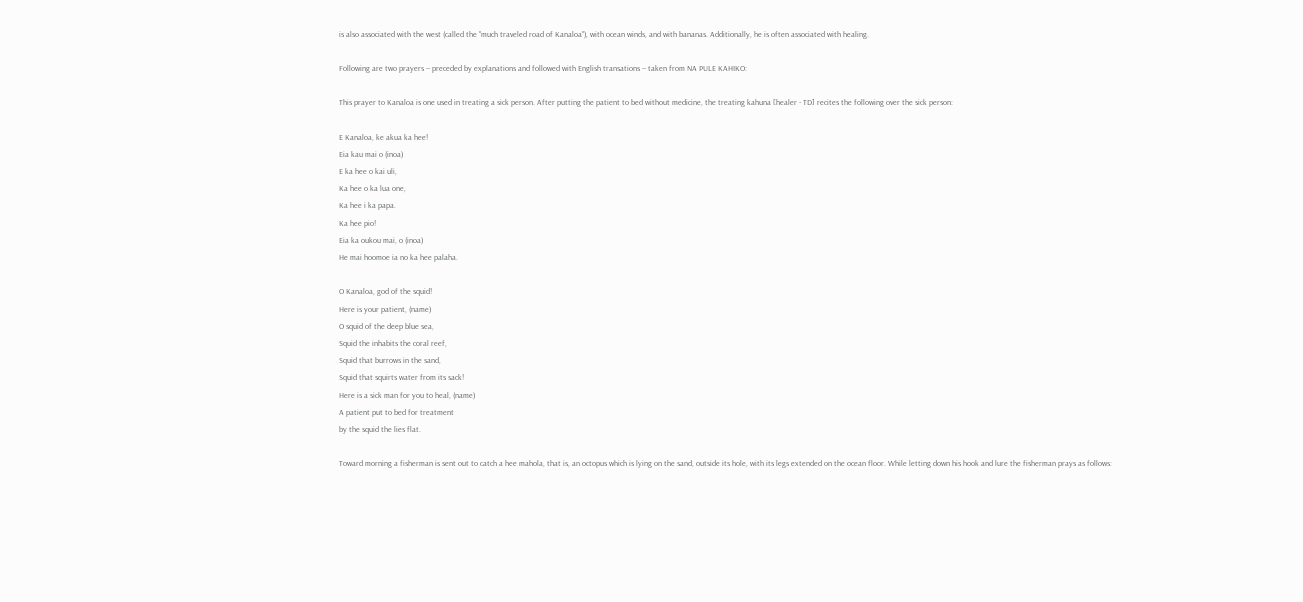is also associated with the west (called the "much traveled road of Kanaloa"), with ocean winds, and with bananas. Additionally, he is often associated with healing.

Following are two prayers -- preceded by explanations and followed with English transations -- taken from NA PULE KAHIKO:

This prayer to Kanaloa is one used in treating a sick person. After putting the patient to bed without medicine, the treating kahuna [healer - TD] recites the following over the sick person:

E Kanaloa, ke akua ka hee!
Eia kau mai o (inoa)
E ka hee o kai uli,
Ka hee o ka lua one,
Ka hee i ka papa.
Ka hee pio!
Eia ka oukou mai, o (inoa)
He mai hoomoe ia no ka hee palaha.

O Kanaloa, god of the squid!
Here is your patient, (name)
O squid of the deep blue sea,
Squid the inhabits the coral reef,
Squid that burrows in the sand,
Squid that squirts water from its sack!
Here is a sick man for you to heal, (name)
A patient put to bed for treatment
by the squid the lies flat.

Toward morning a fisherman is sent out to catch a hee mahola, that is, an octopus which is lying on the sand, outside its hole, with its legs extended on the ocean floor. While letting down his hook and lure the fisherman prays as follows: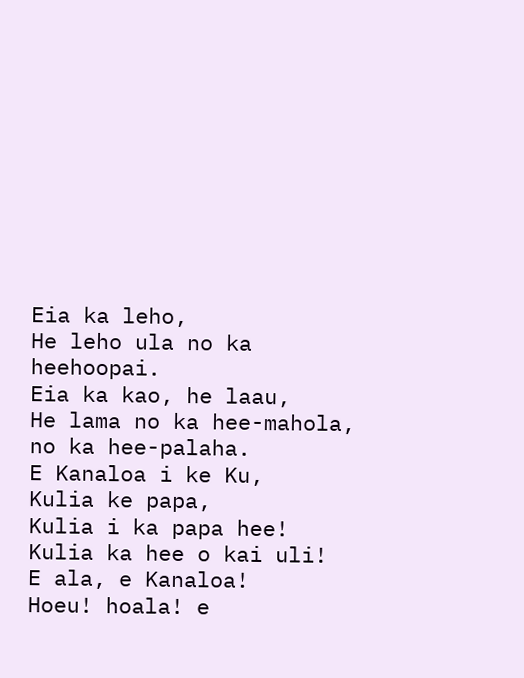Eia ka leho,
He leho ula no ka heehoopai.
Eia ka kao, he laau,
He lama no ka hee-mahola, no ka hee-palaha.
E Kanaloa i ke Ku,
Kulia ke papa,
Kulia i ka papa hee!
Kulia ka hee o kai uli!
E ala, e Kanaloa!
Hoeu! hoala! e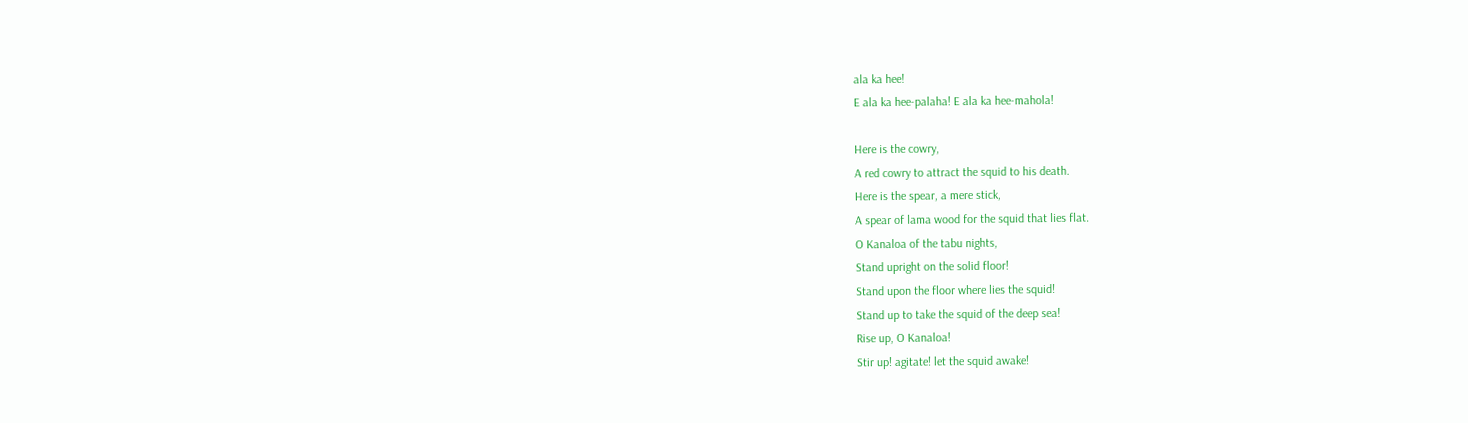ala ka hee!
E ala ka hee-palaha! E ala ka hee-mahola!

Here is the cowry,
A red cowry to attract the squid to his death.
Here is the spear, a mere stick,
A spear of lama wood for the squid that lies flat.
O Kanaloa of the tabu nights,
Stand upright on the solid floor!
Stand upon the floor where lies the squid!
Stand up to take the squid of the deep sea!
Rise up, O Kanaloa!
Stir up! agitate! let the squid awake!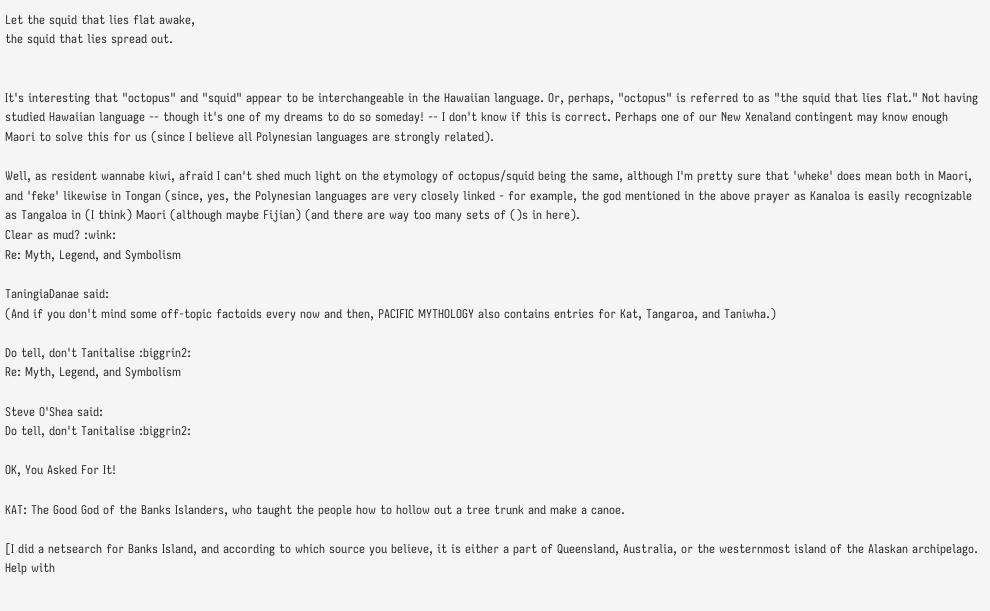Let the squid that lies flat awake,
the squid that lies spread out.


It's interesting that "octopus" and "squid" appear to be interchangeable in the Hawaiian language. Or, perhaps, "octopus" is referred to as "the squid that lies flat." Not having studied Hawaiian language -- though it's one of my dreams to do so someday! -- I don't know if this is correct. Perhaps one of our New Xenaland contingent may know enough Maori to solve this for us (since I believe all Polynesian languages are strongly related).

Well, as resident wannabe kiwi, afraid I can't shed much light on the etymology of octopus/squid being the same, although I'm pretty sure that 'wheke' does mean both in Maori, and 'feke' likewise in Tongan (since, yes, the Polynesian languages are very closely linked - for example, the god mentioned in the above prayer as Kanaloa is easily recognizable as Tangaloa in (I think) Maori (although maybe Fijian) (and there are way too many sets of ()s in here).
Clear as mud? :wink:
Re: Myth, Legend, and Symbolism

TaningiaDanae said:
(And if you don't mind some off-topic factoids every now and then, PACIFIC MYTHOLOGY also contains entries for Kat, Tangaroa, and Taniwha.)

Do tell, don't Tanitalise :biggrin2:
Re: Myth, Legend, and Symbolism

Steve O'Shea said:
Do tell, don't Tanitalise :biggrin2:

OK, You Asked For It!

KAT: The Good God of the Banks Islanders, who taught the people how to hollow out a tree trunk and make a canoe.

[I did a netsearch for Banks Island, and according to which source you believe, it is either a part of Queensland, Australia, or the westernmost island of the Alaskan archipelago. Help with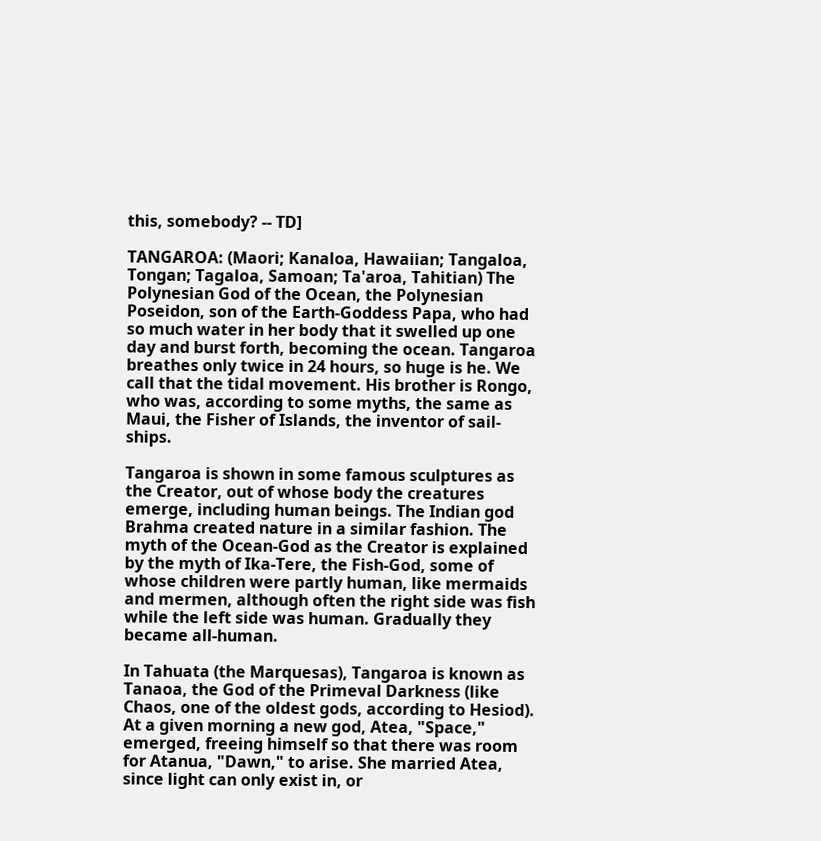this, somebody? -- TD]

TANGAROA: (Maori; Kanaloa, Hawaiian; Tangaloa, Tongan; Tagaloa, Samoan; Ta'aroa, Tahitian) The Polynesian God of the Ocean, the Polynesian Poseidon, son of the Earth-Goddess Papa, who had so much water in her body that it swelled up one day and burst forth, becoming the ocean. Tangaroa breathes only twice in 24 hours, so huge is he. We call that the tidal movement. His brother is Rongo, who was, according to some myths, the same as Maui, the Fisher of Islands, the inventor of sail-ships.

Tangaroa is shown in some famous sculptures as the Creator, out of whose body the creatures emerge, including human beings. The Indian god Brahma created nature in a similar fashion. The myth of the Ocean-God as the Creator is explained by the myth of Ika-Tere, the Fish-God, some of whose children were partly human, like mermaids and mermen, although often the right side was fish while the left side was human. Gradually they became all-human.

In Tahuata (the Marquesas), Tangaroa is known as Tanaoa, the God of the Primeval Darkness (like Chaos, one of the oldest gods, according to Hesiod). At a given morning a new god, Atea, "Space," emerged, freeing himself so that there was room for Atanua, "Dawn," to arise. She married Atea, since light can only exist in, or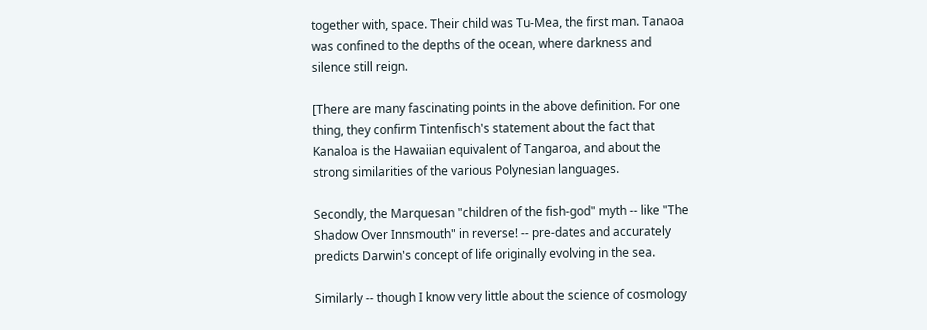together with, space. Their child was Tu-Mea, the first man. Tanaoa was confined to the depths of the ocean, where darkness and silence still reign.

[There are many fascinating points in the above definition. For one thing, they confirm Tintenfisch's statement about the fact that Kanaloa is the Hawaiian equivalent of Tangaroa, and about the strong similarities of the various Polynesian languages.

Secondly, the Marquesan "children of the fish-god" myth -- like "The Shadow Over Innsmouth" in reverse! -- pre-dates and accurately predicts Darwin's concept of life originally evolving in the sea.

Similarly -- though I know very little about the science of cosmology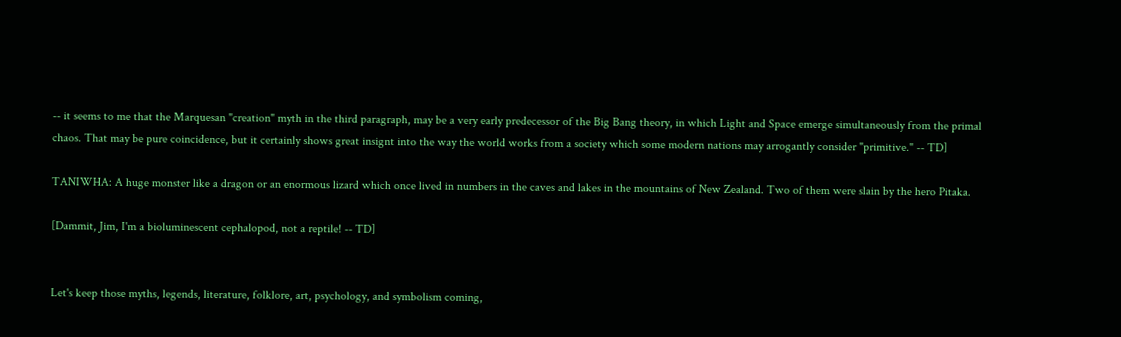-- it seems to me that the Marquesan "creation" myth in the third paragraph, may be a very early predecessor of the Big Bang theory, in which Light and Space emerge simultaneously from the primal chaos. That may be pure coincidence, but it certainly shows great insignt into the way the world works from a society which some modern nations may arrogantly consider "primitive." -- TD]

TANIWHA: A huge monster like a dragon or an enormous lizard which once lived in numbers in the caves and lakes in the mountains of New Zealand. Two of them were slain by the hero Pitaka.

[Dammit, Jim, I'm a bioluminescent cephalopod, not a reptile! -- TD]


Let's keep those myths, legends, literature, folklore, art, psychology, and symbolism coming,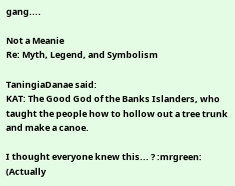gang....

Not a Meanie
Re: Myth, Legend, and Symbolism

TaningiaDanae said:
KAT: The Good God of the Banks Islanders, who taught the people how to hollow out a tree trunk and make a canoe.

I thought everyone knew this... ? :mrgreen: (Actually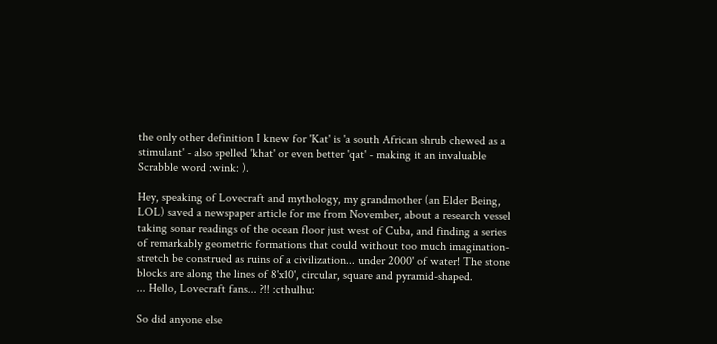the only other definition I knew for 'Kat' is 'a south African shrub chewed as a stimulant' - also spelled 'khat' or even better 'qat' - making it an invaluable Scrabble word :wink: ).

Hey, speaking of Lovecraft and mythology, my grandmother (an Elder Being, LOL) saved a newspaper article for me from November, about a research vessel taking sonar readings of the ocean floor just west of Cuba, and finding a series of remarkably geometric formations that could without too much imagination-stretch be construed as ruins of a civilization... under 2000' of water! The stone blocks are along the lines of 8'x10', circular, square and pyramid-shaped.
... Hello, Lovecraft fans... ?!! :cthulhu:

So did anyone else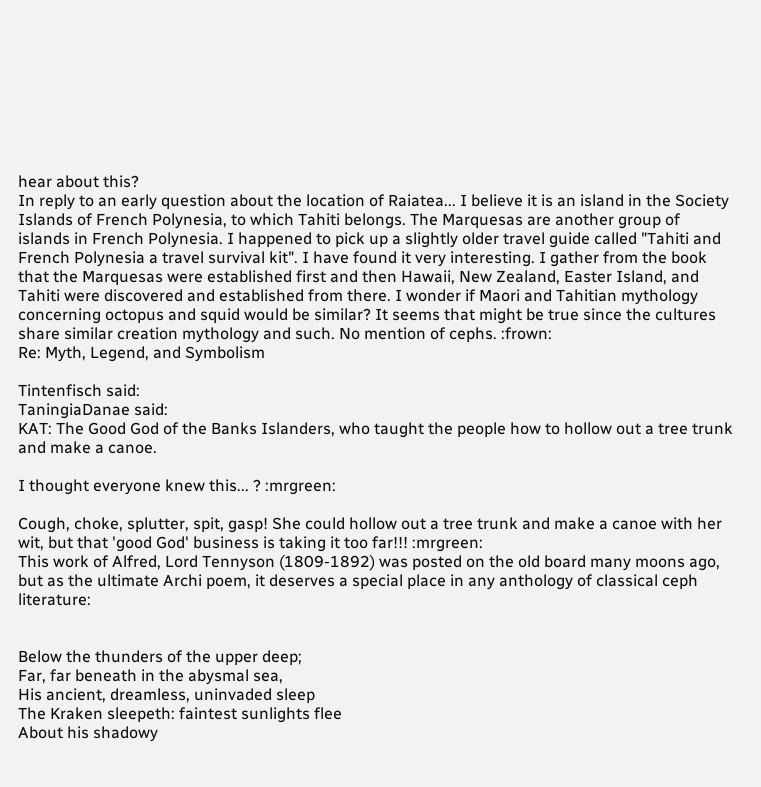hear about this?
In reply to an early question about the location of Raiatea... I believe it is an island in the Society Islands of French Polynesia, to which Tahiti belongs. The Marquesas are another group of islands in French Polynesia. I happened to pick up a slightly older travel guide called "Tahiti and French Polynesia a travel survival kit". I have found it very interesting. I gather from the book that the Marquesas were established first and then Hawaii, New Zealand, Easter Island, and Tahiti were discovered and established from there. I wonder if Maori and Tahitian mythology concerning octopus and squid would be similar? It seems that might be true since the cultures share similar creation mythology and such. No mention of cephs. :frown:
Re: Myth, Legend, and Symbolism

Tintenfisch said:
TaningiaDanae said:
KAT: The Good God of the Banks Islanders, who taught the people how to hollow out a tree trunk and make a canoe.

I thought everyone knew this... ? :mrgreen:

Cough, choke, splutter, spit, gasp! She could hollow out a tree trunk and make a canoe with her wit, but that 'good God' business is taking it too far!!! :mrgreen:
This work of Alfred, Lord Tennyson (1809-1892) was posted on the old board many moons ago, but as the ultimate Archi poem, it deserves a special place in any anthology of classical ceph literature:


Below the thunders of the upper deep;
Far, far beneath in the abysmal sea,
His ancient, dreamless, uninvaded sleep
The Kraken sleepeth: faintest sunlights flee
About his shadowy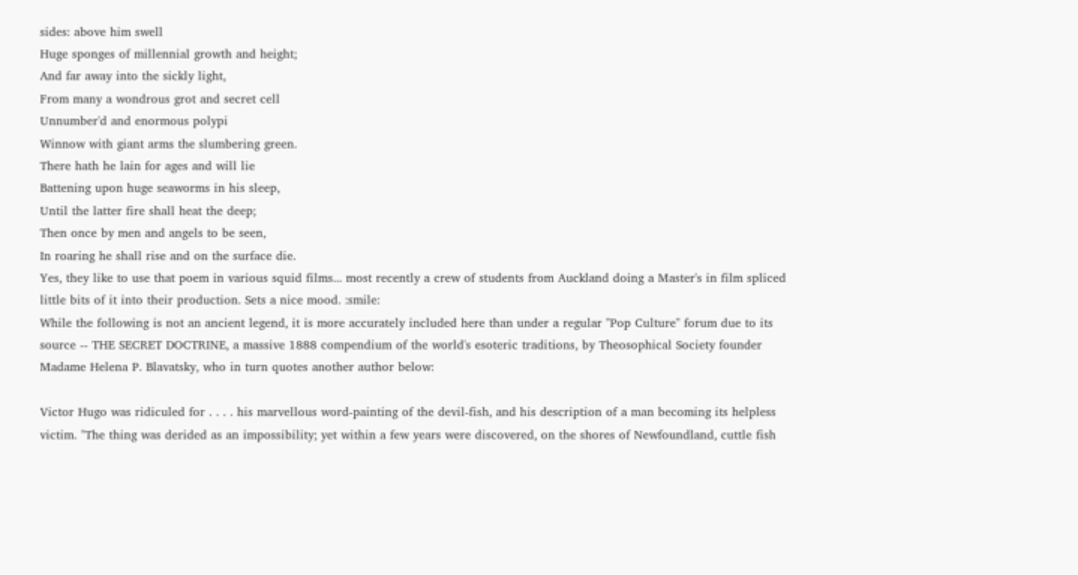sides: above him swell
Huge sponges of millennial growth and height;
And far away into the sickly light,
From many a wondrous grot and secret cell
Unnumber'd and enormous polypi
Winnow with giant arms the slumbering green.
There hath he lain for ages and will lie
Battening upon huge seaworms in his sleep,
Until the latter fire shall heat the deep;
Then once by men and angels to be seen,
In roaring he shall rise and on the surface die.
Yes, they like to use that poem in various squid films... most recently a crew of students from Auckland doing a Master's in film spliced little bits of it into their production. Sets a nice mood. :smile:
While the following is not an ancient legend, it is more accurately included here than under a regular "Pop Culture" forum due to its source -- THE SECRET DOCTRINE, a massive 1888 compendium of the world's esoteric traditions, by Theosophical Society founder Madame Helena P. Blavatsky, who in turn quotes another author below:

Victor Hugo was ridiculed for . . . . his marvellous word-painting of the devil-fish, and his description of a man becoming its helpless victim. "The thing was derided as an impossibility; yet within a few years were discovered, on the shores of Newfoundland, cuttle fish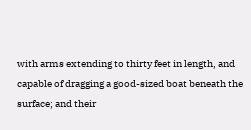with arms extending to thirty feet in length, and capable of dragging a good-sized boat beneath the surface; and their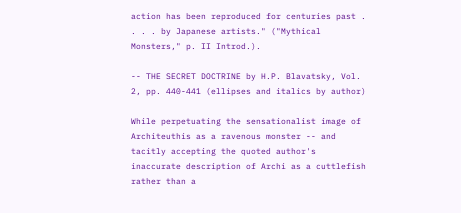action has been reproduced for centuries past . . . . by Japanese artists." ("Mythical Monsters," p. II Introd.).

-- THE SECRET DOCTRINE by H.P. Blavatsky, Vol. 2, pp. 440-441 (ellipses and italics by author)

While perpetuating the sensationalist image of Architeuthis as a ravenous monster -- and tacitly accepting the quoted author's inaccurate description of Archi as a cuttlefish rather than a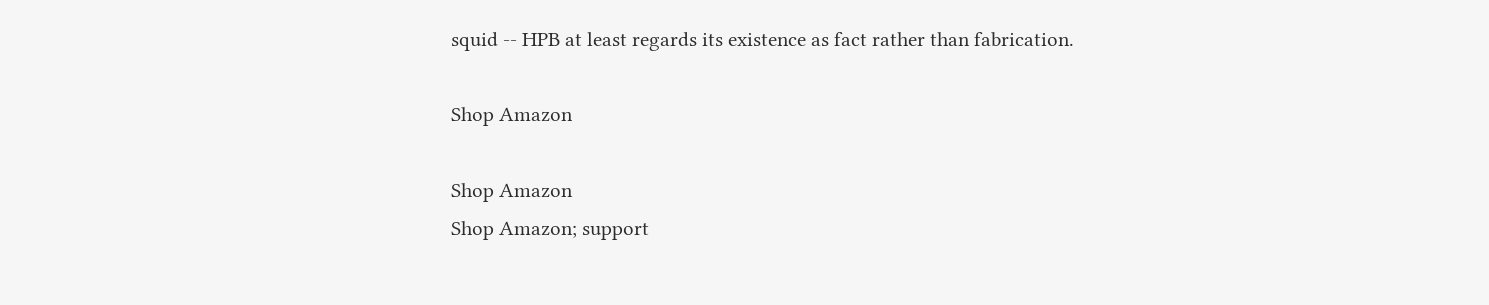squid -- HPB at least regards its existence as fact rather than fabrication.

Shop Amazon

Shop Amazon
Shop Amazon; support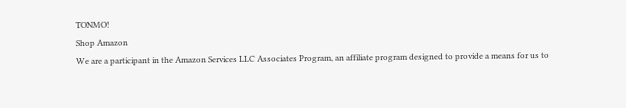TONMO!
Shop Amazon
We are a participant in the Amazon Services LLC Associates Program, an affiliate program designed to provide a means for us to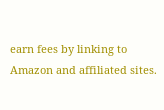earn fees by linking to Amazon and affiliated sites.